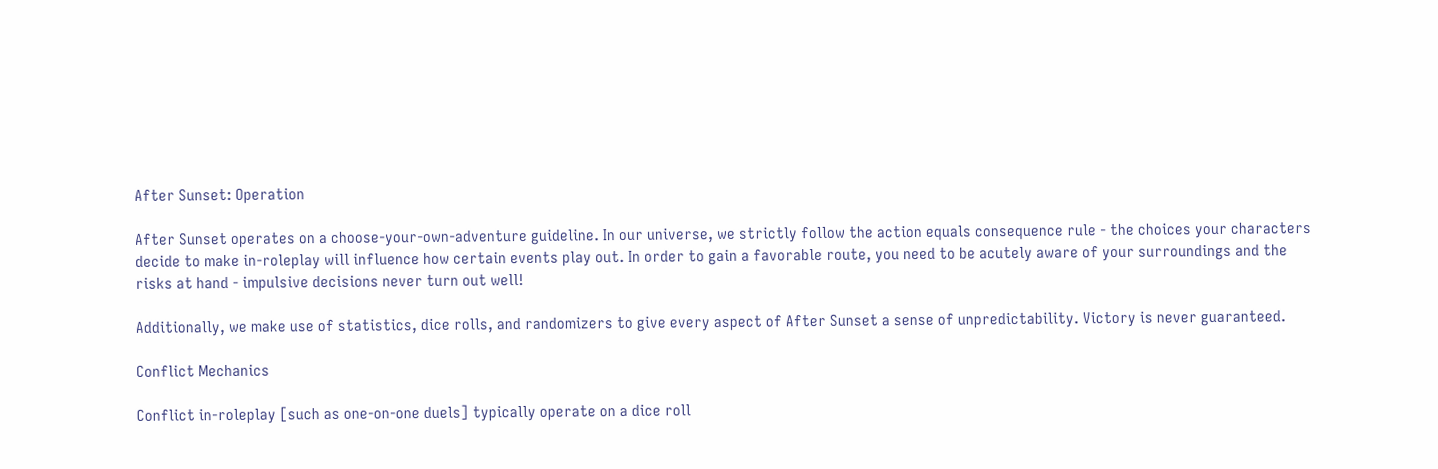After Sunset: Operation

After Sunset operates on a choose-your-own-adventure guideline. In our universe, we strictly follow the action equals consequence rule - the choices your characters decide to make in-roleplay will influence how certain events play out. In order to gain a favorable route, you need to be acutely aware of your surroundings and the risks at hand - impulsive decisions never turn out well!

Additionally, we make use of statistics, dice rolls, and randomizers to give every aspect of After Sunset a sense of unpredictability. Victory is never guaranteed.

Conflict Mechanics

Conflict in-roleplay [such as one-on-one duels] typically operate on a dice roll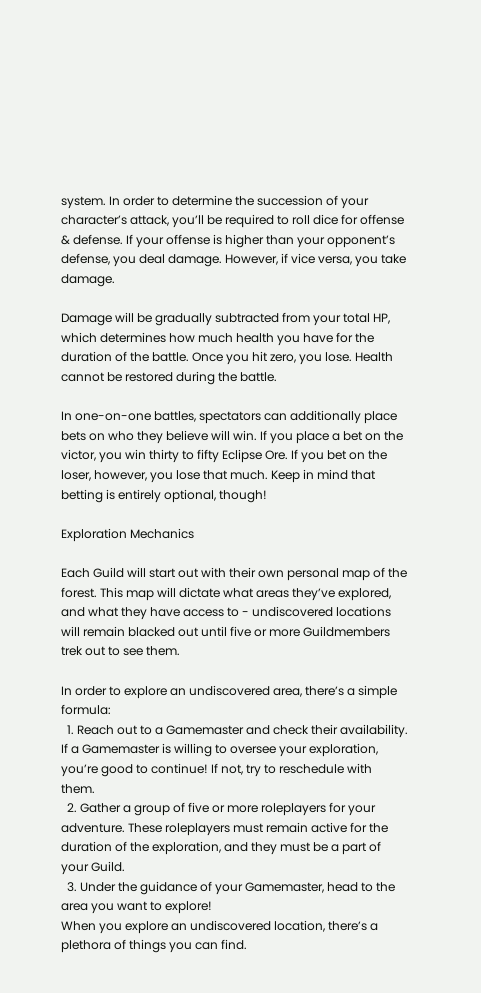system. In order to determine the succession of your character’s attack, you’ll be required to roll dice for offense & defense. If your offense is higher than your opponent’s defense, you deal damage. However, if vice versa, you take damage.

Damage will be gradually subtracted from your total HP, which determines how much health you have for the duration of the battle. Once you hit zero, you lose. Health cannot be restored during the battle.

In one-on-one battles, spectators can additionally place bets on who they believe will win. If you place a bet on the victor, you win thirty to fifty Eclipse Ore. If you bet on the loser, however, you lose that much. Keep in mind that betting is entirely optional, though!

Exploration Mechanics

Each Guild will start out with their own personal map of the forest. This map will dictate what areas they’ve explored, and what they have access to - undiscovered locations will remain blacked out until five or more Guildmembers trek out to see them.

In order to explore an undiscovered area, there’s a simple formula:
  1. Reach out to a Gamemaster and check their availability. If a Gamemaster is willing to oversee your exploration, you’re good to continue! If not, try to reschedule with them.
  2. Gather a group of five or more roleplayers for your adventure. These roleplayers must remain active for the duration of the exploration, and they must be a part of your Guild.
  3. Under the guidance of your Gamemaster, head to the area you want to explore!
When you explore an undiscovered location, there’s a plethora of things you can find.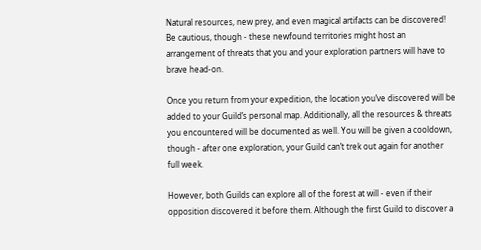Natural resources, new prey, and even magical artifacts can be discovered! Be cautious, though - these newfound territories might host an arrangement of threats that you and your exploration partners will have to brave head-on.

Once you return from your expedition, the location you’ve discovered will be added to your Guild’s personal map. Additionally, all the resources & threats you encountered will be documented as well. You will be given a cooldown, though - after one exploration, your Guild can’t trek out again for another full week.

However, both Guilds can explore all of the forest at will - even if their opposition discovered it before them. Although the first Guild to discover a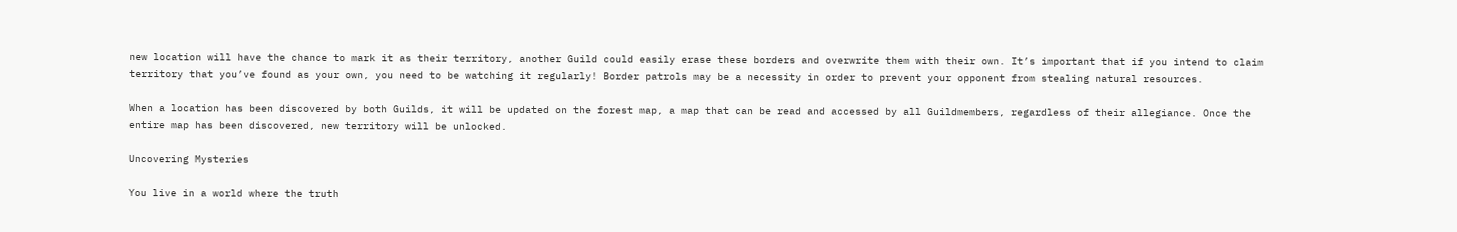new location will have the chance to mark it as their territory, another Guild could easily erase these borders and overwrite them with their own. It’s important that if you intend to claim territory that you’ve found as your own, you need to be watching it regularly! Border patrols may be a necessity in order to prevent your opponent from stealing natural resources.

When a location has been discovered by both Guilds, it will be updated on the forest map, a map that can be read and accessed by all Guildmembers, regardless of their allegiance. Once the entire map has been discovered, new territory will be unlocked.

Uncovering Mysteries

You live in a world where the truth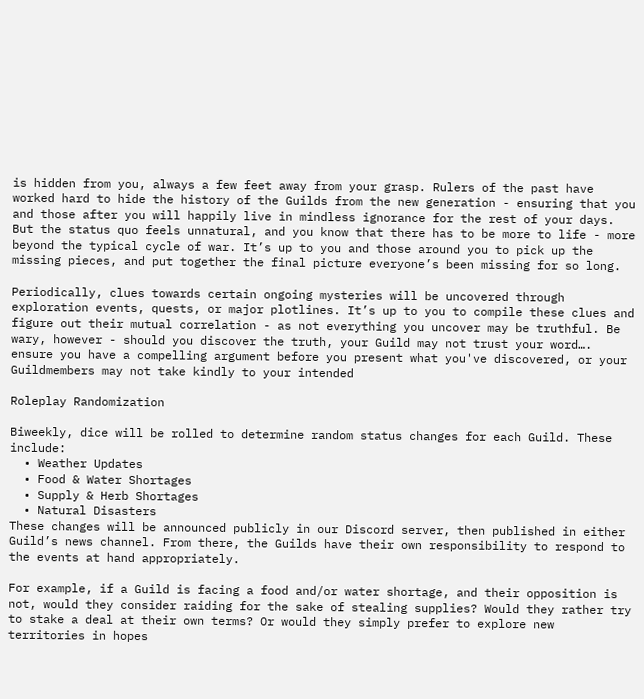is hidden from you, always a few feet away from your grasp. Rulers of the past have worked hard to hide the history of the Guilds from the new generation - ensuring that you and those after you will happily live in mindless ignorance for the rest of your days. But the status quo feels unnatural, and you know that there has to be more to life - more beyond the typical cycle of war. It’s up to you and those around you to pick up the missing pieces, and put together the final picture everyone’s been missing for so long.

Periodically, clues towards certain ongoing mysteries will be uncovered through exploration events, quests, or major plotlines. It’s up to you to compile these clues and figure out their mutual correlation - as not everything you uncover may be truthful. Be wary, however - should you discover the truth, your Guild may not trust your word…. ensure you have a compelling argument before you present what you've discovered, or your Guildmembers may not take kindly to your intended

Roleplay Randomization

Biweekly, dice will be rolled to determine random status changes for each Guild. These include:
  • Weather Updates
  • Food & Water Shortages
  • Supply & Herb Shortages
  • Natural Disasters
These changes will be announced publicly in our Discord server, then published in either Guild’s news channel. From there, the Guilds have their own responsibility to respond to the events at hand appropriately.

For example, if a Guild is facing a food and/or water shortage, and their opposition is not, would they consider raiding for the sake of stealing supplies? Would they rather try to stake a deal at their own terms? Or would they simply prefer to explore new territories in hopes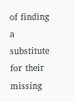of finding a substitute for their missing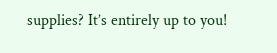supplies? It’s entirely up to you!